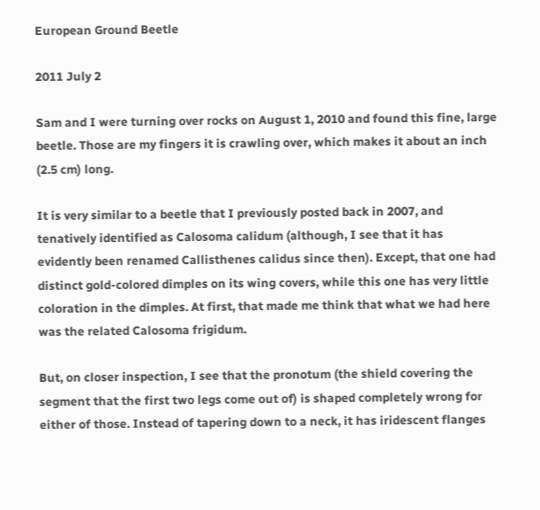European Ground Beetle

2011 July 2

Sam and I were turning over rocks on August 1, 2010 and found this fine, large beetle. Those are my fingers it is crawling over, which makes it about an inch (2.5 cm) long.

It is very similar to a beetle that I previously posted back in 2007, and tenatively identified as Calosoma calidum (although, I see that it has evidently been renamed Callisthenes calidus since then). Except, that one had distinct gold-colored dimples on its wing covers, while this one has very little coloration in the dimples. At first, that made me think that what we had here was the related Calosoma frigidum.

But, on closer inspection, I see that the pronotum (the shield covering the segment that the first two legs come out of) is shaped completely wrong for either of those. Instead of tapering down to a neck, it has iridescent flanges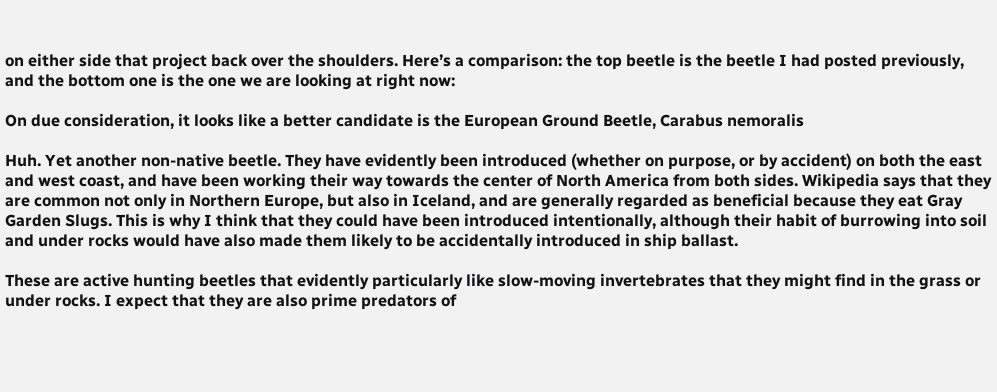on either side that project back over the shoulders. Here’s a comparison: the top beetle is the beetle I had posted previously, and the bottom one is the one we are looking at right now:

On due consideration, it looks like a better candidate is the European Ground Beetle, Carabus nemoralis

Huh. Yet another non-native beetle. They have evidently been introduced (whether on purpose, or by accident) on both the east and west coast, and have been working their way towards the center of North America from both sides. Wikipedia says that they are common not only in Northern Europe, but also in Iceland, and are generally regarded as beneficial because they eat Gray Garden Slugs. This is why I think that they could have been introduced intentionally, although their habit of burrowing into soil and under rocks would have also made them likely to be accidentally introduced in ship ballast.

These are active hunting beetles that evidently particularly like slow-moving invertebrates that they might find in the grass or under rocks. I expect that they are also prime predators of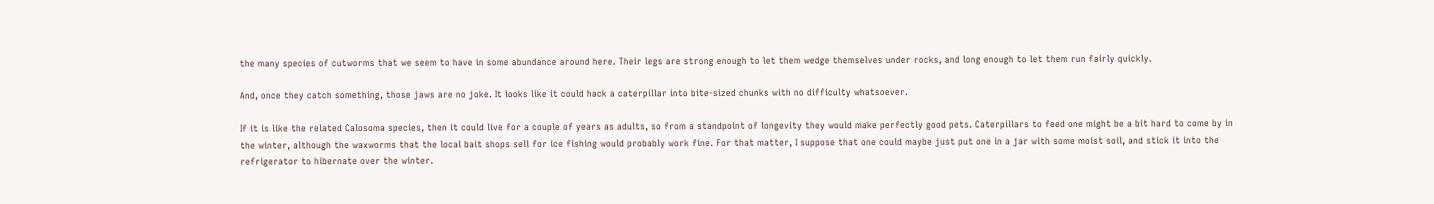the many species of cutworms that we seem to have in some abundance around here. Their legs are strong enough to let them wedge themselves under rocks, and long enough to let them run fairly quickly.

And, once they catch something, those jaws are no joke. It looks like it could hack a caterpillar into bite-sized chunks with no difficulty whatsoever.

If it is like the related Calosoma species, then it could live for a couple of years as adults, so from a standpoint of longevity they would make perfectly good pets. Caterpillars to feed one might be a bit hard to come by in the winter, although the waxworms that the local bait shops sell for ice fishing would probably work fine. For that matter, I suppose that one could maybe just put one in a jar with some moist soil, and stick it into the refrigerator to hibernate over the winter.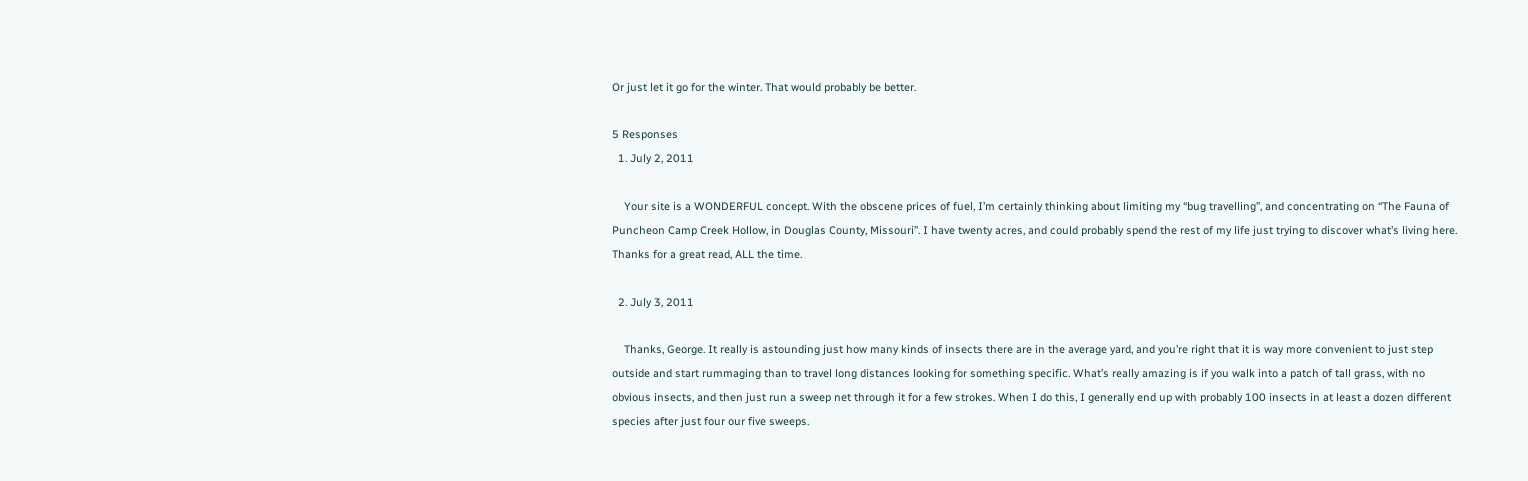Or just let it go for the winter. That would probably be better.

5 Responses
  1. July 2, 2011

    Your site is a WONDERFUL concept. With the obscene prices of fuel, I’m certainly thinking about limiting my “bug travelling”, and concentrating on “The Fauna of Puncheon Camp Creek Hollow, in Douglas County, Missouri”. I have twenty acres, and could probably spend the rest of my life just trying to discover what’s living here. Thanks for a great read, ALL the time.

  2. July 3, 2011

    Thanks, George. It really is astounding just how many kinds of insects there are in the average yard, and you’re right that it is way more convenient to just step outside and start rummaging than to travel long distances looking for something specific. What’s really amazing is if you walk into a patch of tall grass, with no obvious insects, and then just run a sweep net through it for a few strokes. When I do this, I generally end up with probably 100 insects in at least a dozen different species after just four our five sweeps.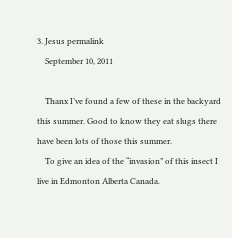3. Jesus permalink
    September 10, 2011

    Thanx I’ve found a few of these in the backyard this summer. Good to know they eat slugs there have been lots of those this summer.
    To give an idea of the “invasion” of this insect I live in Edmonton Alberta Canada.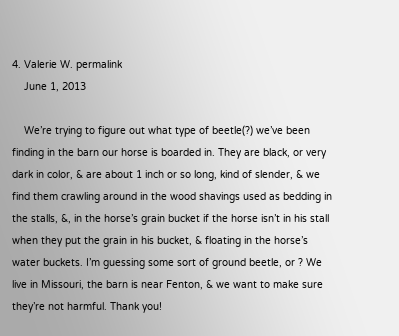4. Valerie W. permalink
    June 1, 2013

    We’re trying to figure out what type of beetle(?) we’ve been finding in the barn our horse is boarded in. They are black, or very dark in color, & are about 1 inch or so long, kind of slender, & we find them crawling around in the wood shavings used as bedding in the stalls, &, in the horse’s grain bucket if the horse isn’t in his stall when they put the grain in his bucket, & floating in the horse’s water buckets. I’m guessing some sort of ground beetle, or ? We live in Missouri, the barn is near Fenton, & we want to make sure they’re not harmful. Thank you!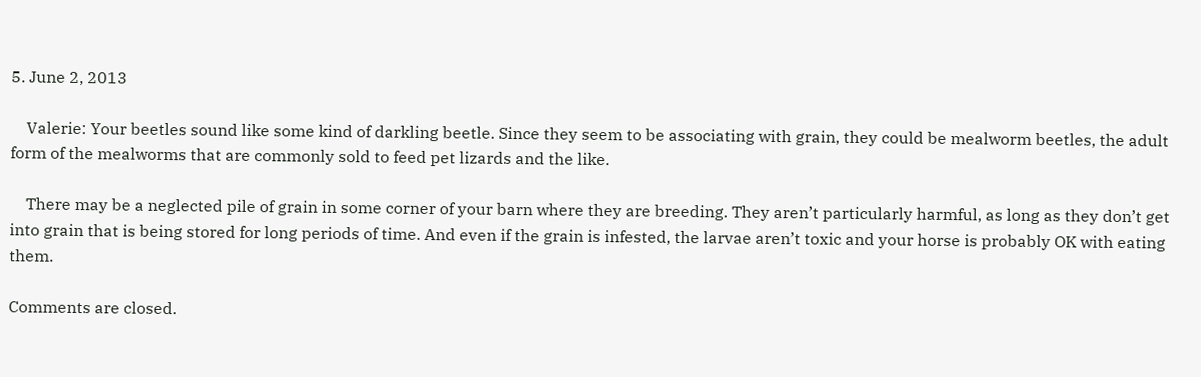5. June 2, 2013

    Valerie: Your beetles sound like some kind of darkling beetle. Since they seem to be associating with grain, they could be mealworm beetles, the adult form of the mealworms that are commonly sold to feed pet lizards and the like.

    There may be a neglected pile of grain in some corner of your barn where they are breeding. They aren’t particularly harmful, as long as they don’t get into grain that is being stored for long periods of time. And even if the grain is infested, the larvae aren’t toxic and your horse is probably OK with eating them.

Comments are closed.